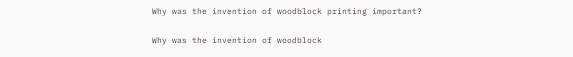Why was the invention of woodblock printing important?

Why was the invention of woodblock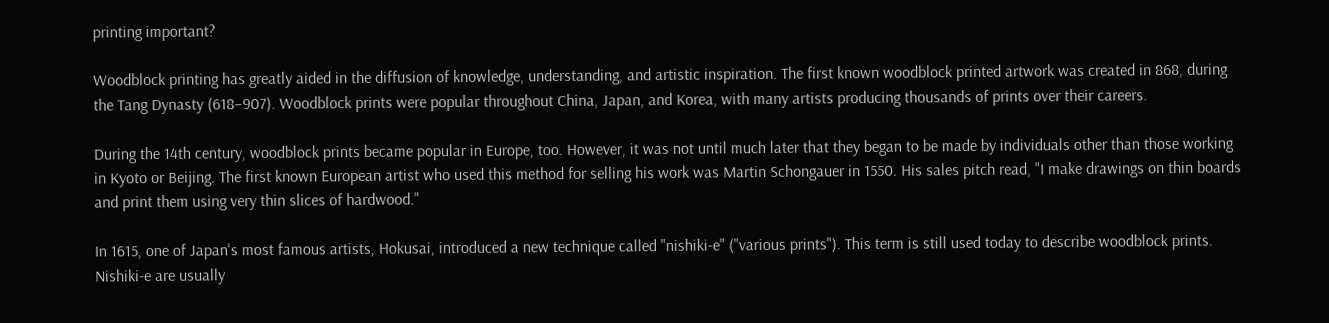printing important?

Woodblock printing has greatly aided in the diffusion of knowledge, understanding, and artistic inspiration. The first known woodblock printed artwork was created in 868, during the Tang Dynasty (618–907). Woodblock prints were popular throughout China, Japan, and Korea, with many artists producing thousands of prints over their careers.

During the 14th century, woodblock prints became popular in Europe, too. However, it was not until much later that they began to be made by individuals other than those working in Kyoto or Beijing. The first known European artist who used this method for selling his work was Martin Schongauer in 1550. His sales pitch read, "I make drawings on thin boards and print them using very thin slices of hardwood."

In 1615, one of Japan's most famous artists, Hokusai, introduced a new technique called "nishiki-e" ("various prints"). This term is still used today to describe woodblock prints. Nishiki-e are usually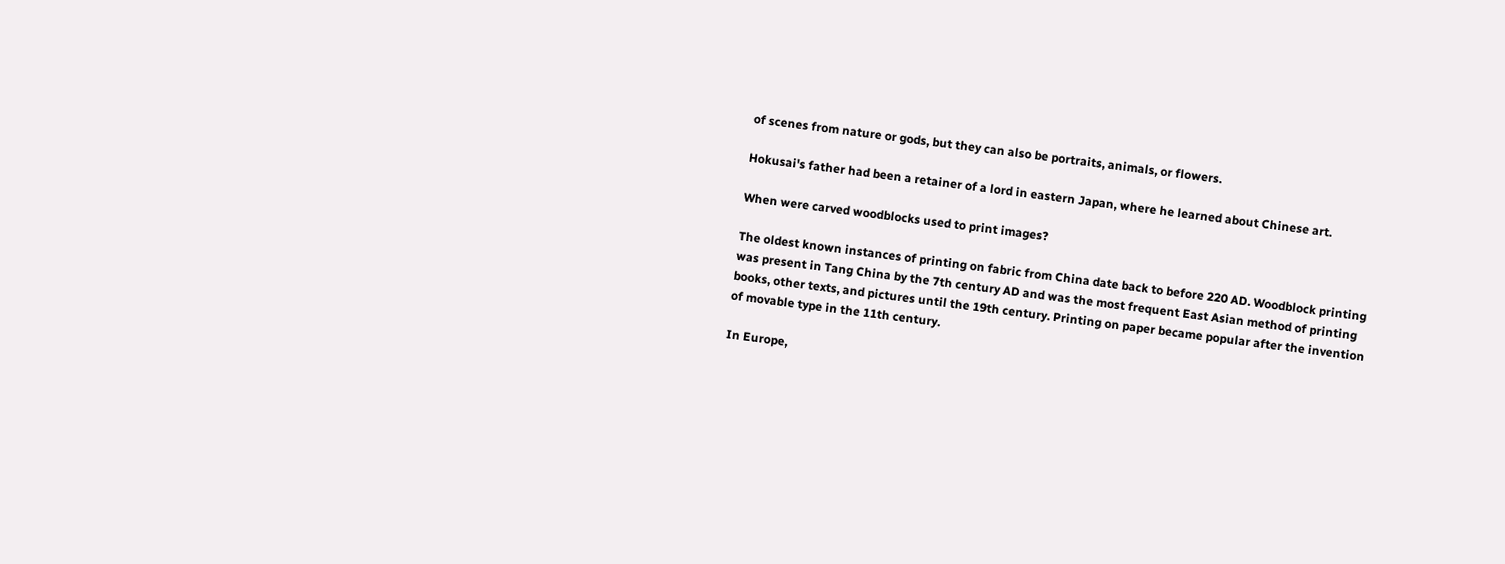of scenes from nature or gods, but they can also be portraits, animals, or flowers.

Hokusai's father had been a retainer of a lord in eastern Japan, where he learned about Chinese art.

When were carved woodblocks used to print images?

The oldest known instances of printing on fabric from China date back to before 220 AD. Woodblock printing was present in Tang China by the 7th century AD and was the most frequent East Asian method of printing books, other texts, and pictures until the 19th century. Printing on paper became popular after the invention of movable type in the 11th century.

In Europe,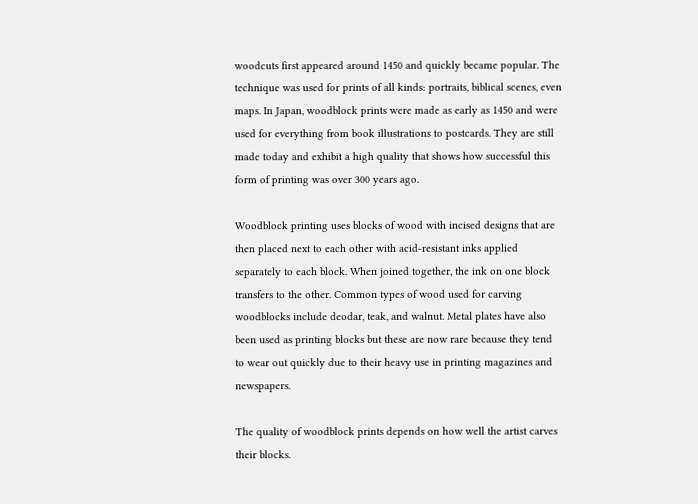woodcuts first appeared around 1450 and quickly became popular. The technique was used for prints of all kinds: portraits, biblical scenes, even maps. In Japan, woodblock prints were made as early as 1450 and were used for everything from book illustrations to postcards. They are still made today and exhibit a high quality that shows how successful this form of printing was over 300 years ago.

Woodblock printing uses blocks of wood with incised designs that are then placed next to each other with acid-resistant inks applied separately to each block. When joined together, the ink on one block transfers to the other. Common types of wood used for carving woodblocks include deodar, teak, and walnut. Metal plates have also been used as printing blocks but these are now rare because they tend to wear out quickly due to their heavy use in printing magazines and newspapers.

The quality of woodblock prints depends on how well the artist carves their blocks.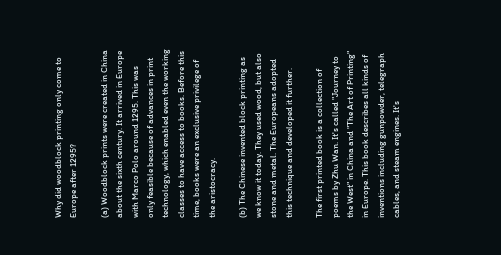Why did woodblock printing only come to Europe after 1295?

(a) Woodblock prints were created in China about the sixth century. It arrived in Europe with Marco Polo around 1295. This was only feasible because of advances in print technology, which enabled even the working classes to have access to books. Before this time, books were an exclusive privilege of the aristocracy.

(b) The Chinese invented block printing as we know it today. They used wood, but also stone and metal. The Europeans adopted this technique and developed it further.

The first printed book is a collection of poems by Zhu Wan. It's called "Journey to the West" in China and "The Art of Printing" in Europe. This book describes all kinds of inventions including gunpowder, telegraph cables, and steam engines. It's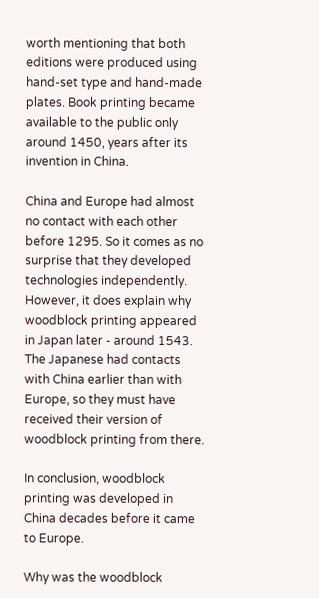worth mentioning that both editions were produced using hand-set type and hand-made plates. Book printing became available to the public only around 1450, years after its invention in China.

China and Europe had almost no contact with each other before 1295. So it comes as no surprise that they developed technologies independently. However, it does explain why woodblock printing appeared in Japan later - around 1543. The Japanese had contacts with China earlier than with Europe, so they must have received their version of woodblock printing from there.

In conclusion, woodblock printing was developed in China decades before it came to Europe.

Why was the woodblock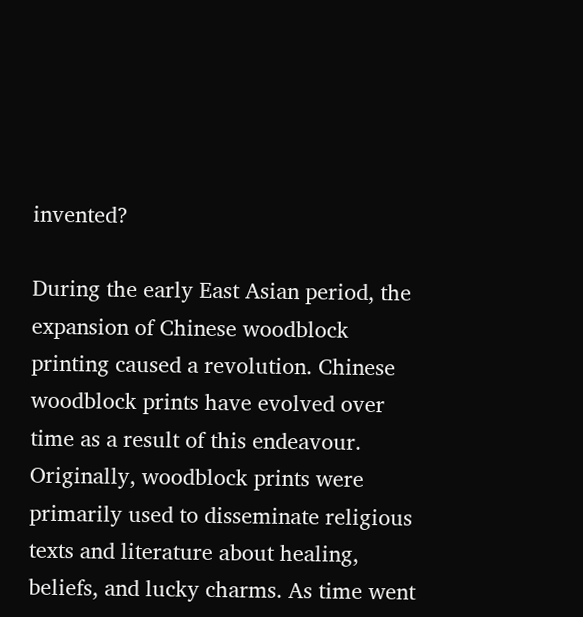invented?

During the early East Asian period, the expansion of Chinese woodblock printing caused a revolution. Chinese woodblock prints have evolved over time as a result of this endeavour. Originally, woodblock prints were primarily used to disseminate religious texts and literature about healing, beliefs, and lucky charms. As time went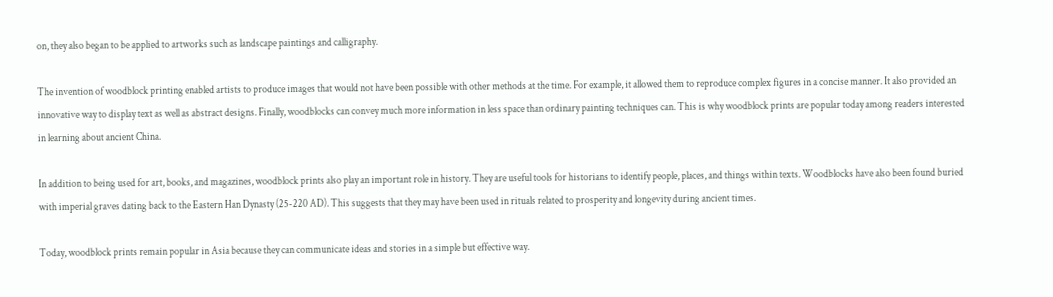on, they also began to be applied to artworks such as landscape paintings and calligraphy.

The invention of woodblock printing enabled artists to produce images that would not have been possible with other methods at the time. For example, it allowed them to reproduce complex figures in a concise manner. It also provided an innovative way to display text as well as abstract designs. Finally, woodblocks can convey much more information in less space than ordinary painting techniques can. This is why woodblock prints are popular today among readers interested in learning about ancient China.

In addition to being used for art, books, and magazines, woodblock prints also play an important role in history. They are useful tools for historians to identify people, places, and things within texts. Woodblocks have also been found buried with imperial graves dating back to the Eastern Han Dynasty (25-220 AD). This suggests that they may have been used in rituals related to prosperity and longevity during ancient times.

Today, woodblock prints remain popular in Asia because they can communicate ideas and stories in a simple but effective way.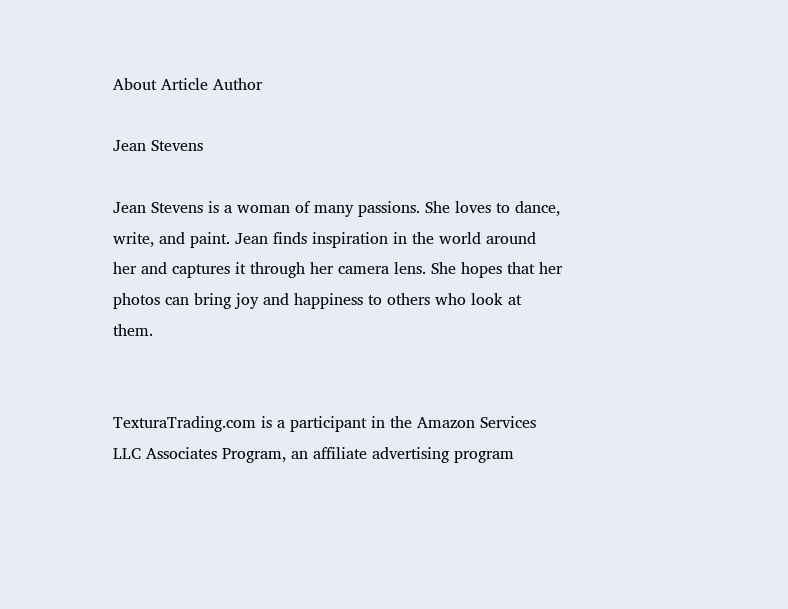About Article Author

Jean Stevens

Jean Stevens is a woman of many passions. She loves to dance, write, and paint. Jean finds inspiration in the world around her and captures it through her camera lens. She hopes that her photos can bring joy and happiness to others who look at them.


TexturaTrading.com is a participant in the Amazon Services LLC Associates Program, an affiliate advertising program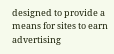designed to provide a means for sites to earn advertising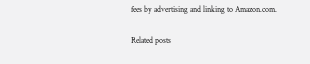fees by advertising and linking to Amazon.com.

Related posts